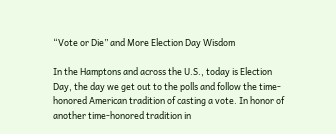“Vote or Die” and More Election Day Wisdom

In the Hamptons and across the U.S., today is Election Day, the day we get out to the polls and follow the time-honored American tradition of casting a vote. In honor of another time-honored tradition in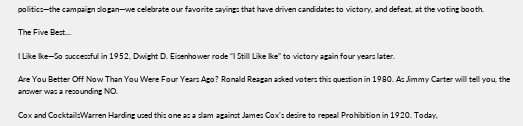politics—the campaign slogan—we celebrate our favorite sayings that have driven candidates to victory, and defeat, at the voting booth.

The Five Best…

I Like Ike—So successful in 1952, Dwight D. Eisenhower rode “I Still Like Ike” to victory again four years later.

Are You Better Off Now Than You Were Four Years Ago? Ronald Reagan asked voters this question in 1980. As Jimmy Carter will tell you, the answer was a resounding NO.

Cox and CocktailsWarren Harding used this one as a slam against James Cox’s desire to repeal Prohibition in 1920. Today,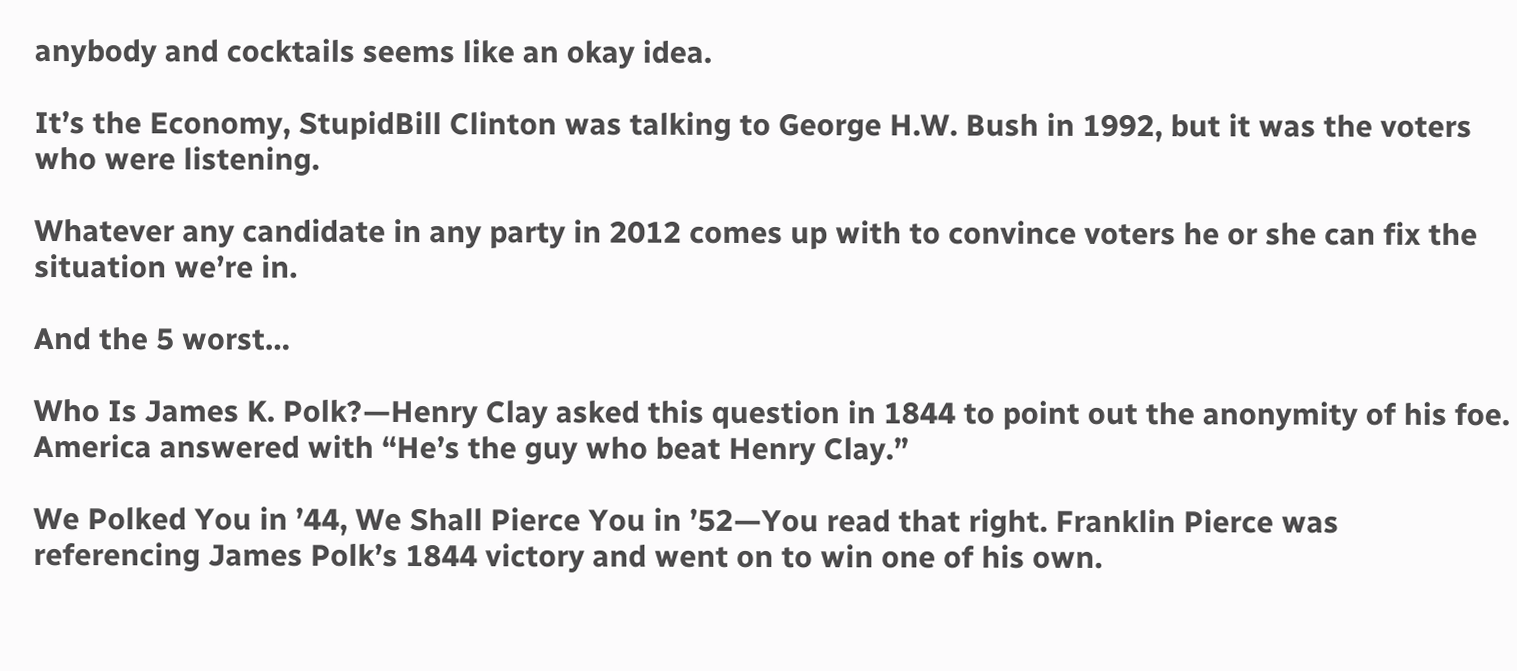anybody and cocktails seems like an okay idea.

It’s the Economy, StupidBill Clinton was talking to George H.W. Bush in 1992, but it was the voters who were listening.

Whatever any candidate in any party in 2012 comes up with to convince voters he or she can fix the situation we’re in.

And the 5 worst…

Who Is James K. Polk?—Henry Clay asked this question in 1844 to point out the anonymity of his foe. America answered with “He’s the guy who beat Henry Clay.”

We Polked You in ’44, We Shall Pierce You in ’52—You read that right. Franklin Pierce was referencing James Polk’s 1844 victory and went on to win one of his own.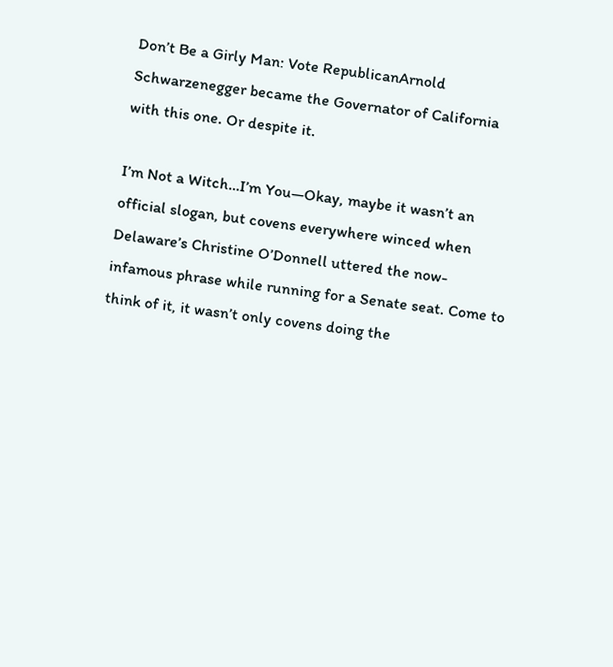Don’t Be a Girly Man: Vote RepublicanArnold Schwarzenegger became the Governator of California with this one. Or despite it.

I’m Not a Witch…I’m You—Okay, maybe it wasn’t an official slogan, but covens everywhere winced when Delaware’s Christine O’Donnell uttered the now-infamous phrase while running for a Senate seat. Come to think of it, it wasn’t only covens doing the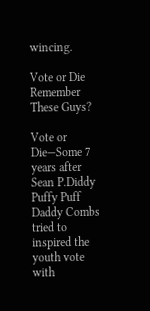wincing.

Vote or Die
Remember These Guys?

Vote or Die—Some 7 years after Sean P.Diddy Puffy Puff Daddy Combs tried to inspired the youth vote with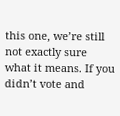this one, we’re still not exactly sure what it means. If you didn’t vote and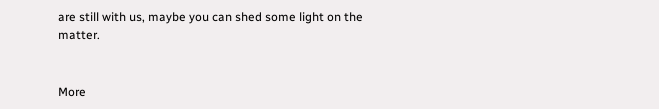are still with us, maybe you can shed some light on the matter.


More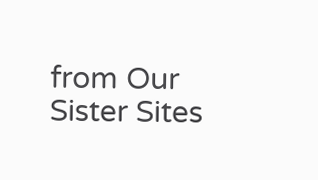from Our Sister Sites